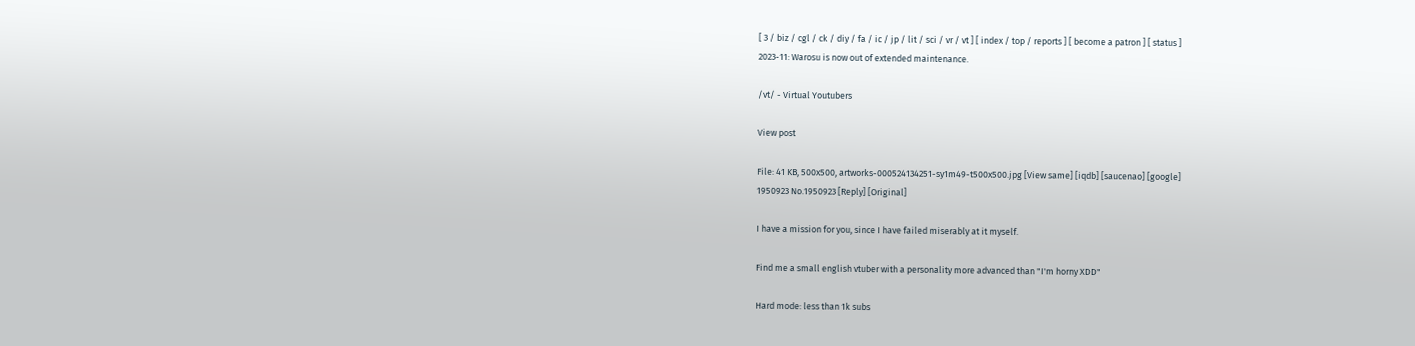[ 3 / biz / cgl / ck / diy / fa / ic / jp / lit / sci / vr / vt ] [ index / top / reports ] [ become a patron ] [ status ]
2023-11: Warosu is now out of extended maintenance.

/vt/ - Virtual Youtubers

View post

File: 41 KB, 500x500, artworks-000524134251-sy1m49-t500x500.jpg [View same] [iqdb] [saucenao] [google]
1950923 No.1950923 [Reply] [Original]

I have a mission for you, since I have failed miserably at it myself.

Find me a small english vtuber with a personality more advanced than "I'm horny XDD"

Hard mode: less than 1k subs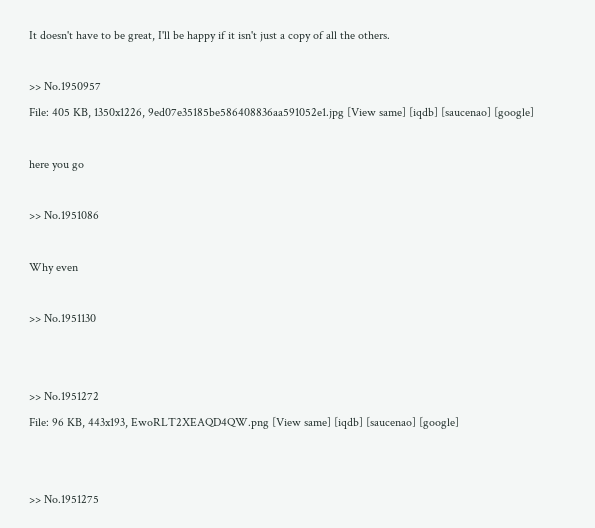It doesn't have to be great, I'll be happy if it isn't just a copy of all the others.

>> No.1950957
File: 405 KB, 1350x1226, 9ed07e35185be586408836aa591052e1.jpg [View same] [iqdb] [saucenao] [google]

here you go

>> No.1951086

Why even

>> No.1951130


>> No.1951272
File: 96 KB, 443x193, EwoRLT2XEAQD4QW.png [View same] [iqdb] [saucenao] [google]


>> No.1951275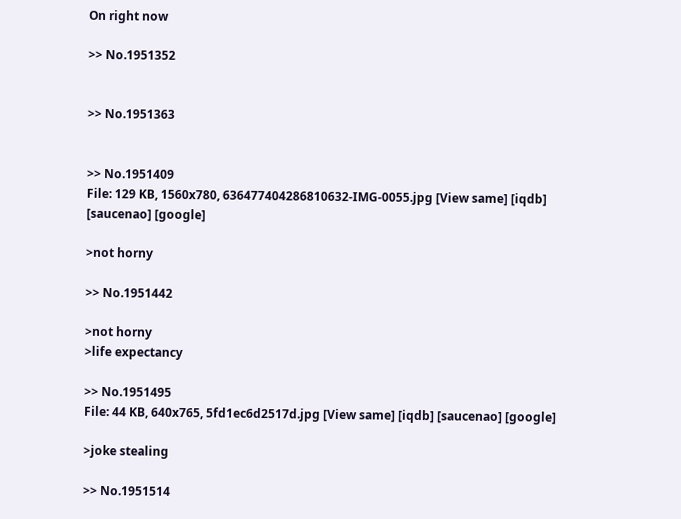On right now

>> No.1951352


>> No.1951363


>> No.1951409
File: 129 KB, 1560x780, 636477404286810632-IMG-0055.jpg [View same] [iqdb] [saucenao] [google]

>not horny

>> No.1951442

>not horny
>life expectancy

>> No.1951495
File: 44 KB, 640x765, 5fd1ec6d2517d.jpg [View same] [iqdb] [saucenao] [google]

>joke stealing

>> No.1951514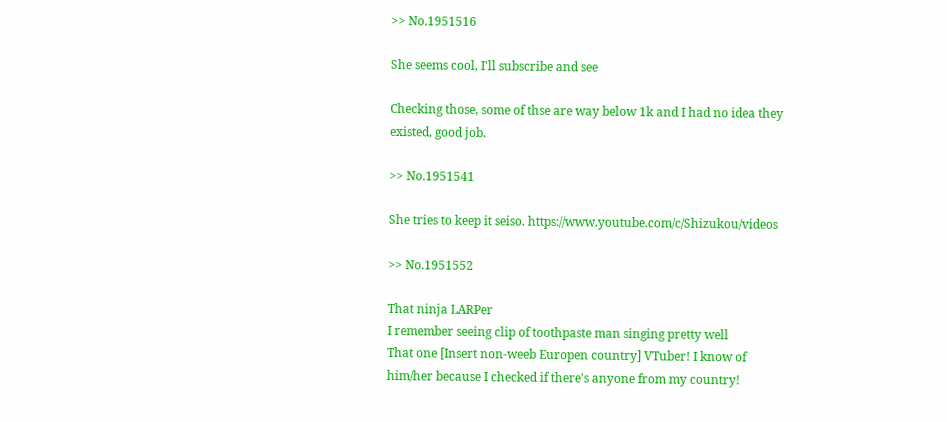>> No.1951516

She seems cool, I'll subscribe and see

Checking those, some of thse are way below 1k and I had no idea they existed, good job.

>> No.1951541

She tries to keep it seiso. https://www.youtube.com/c/Shizukou/videos

>> No.1951552

That ninja LARPer
I remember seeing clip of toothpaste man singing pretty well
That one [Insert non-weeb Europen country] VTuber! I know of him/her because I checked if there's anyone from my country!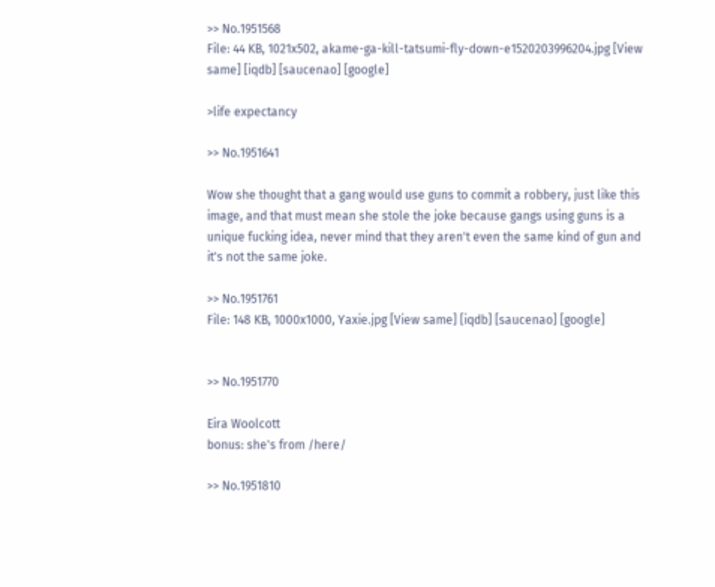>> No.1951568
File: 44 KB, 1021x502, akame-ga-kill-tatsumi-fly-down-e1520203996204.jpg [View same] [iqdb] [saucenao] [google]

>life expectancy

>> No.1951641

Wow she thought that a gang would use guns to commit a robbery, just like this image, and that must mean she stole the joke because gangs using guns is a unique fucking idea, never mind that they aren't even the same kind of gun and it's not the same joke.

>> No.1951761
File: 148 KB, 1000x1000, Yaxie.jpg [View same] [iqdb] [saucenao] [google]


>> No.1951770

Eira Woolcott
bonus: she's from /here/

>> No.1951810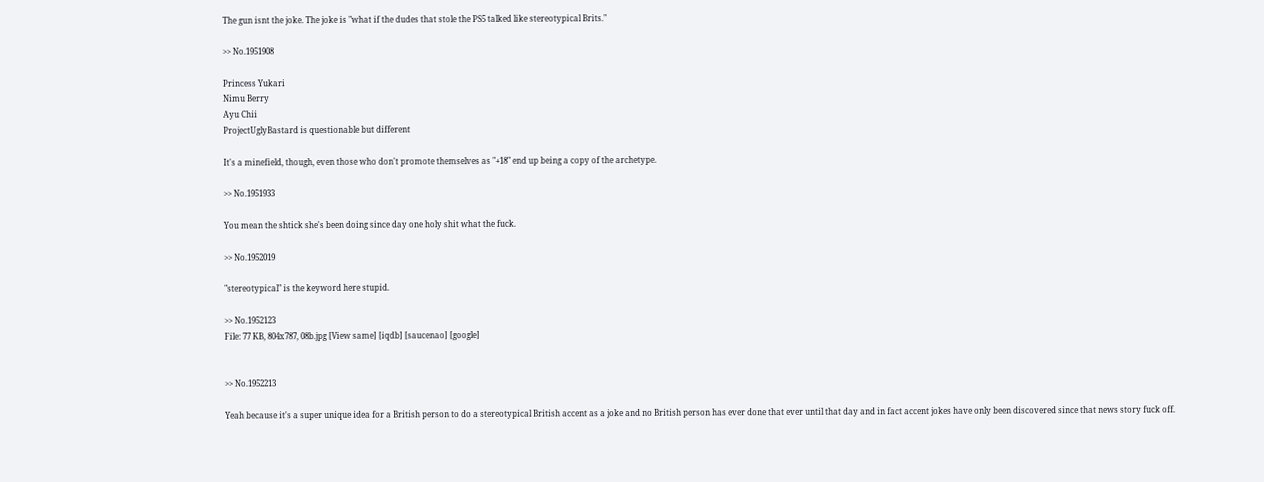The gun isnt the joke. The joke is "what if the dudes that stole the PS5 talked like stereotypical Brits."

>> No.1951908

Princess Yukari
Nimu Berry
Ayu Chii
ProjectUglyBastard is questionable but different

It's a minefield, though, even those who don't promote themselves as "+18" end up being a copy of the archetype.

>> No.1951933

You mean the shtick she's been doing since day one holy shit what the fuck.

>> No.1952019

"stereotypical" is the keyword here stupid.

>> No.1952123
File: 77 KB, 804x787, 08b.jpg [View same] [iqdb] [saucenao] [google]


>> No.1952213

Yeah because it's a super unique idea for a British person to do a stereotypical British accent as a joke and no British person has ever done that ever until that day and in fact accent jokes have only been discovered since that news story fuck off.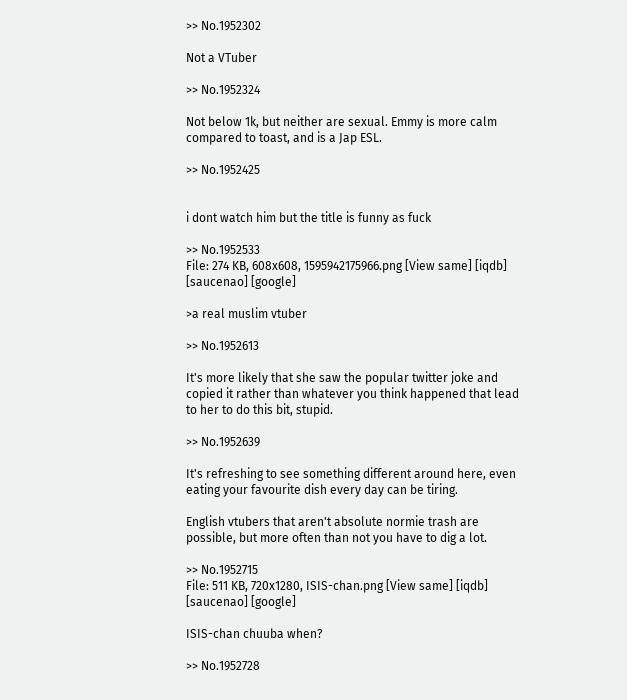>> No.1952302

Not a VTuber

>> No.1952324

Not below 1k, but neither are sexual. Emmy is more calm compared to toast, and is a Jap ESL.

>> No.1952425


i dont watch him but the title is funny as fuck

>> No.1952533
File: 274 KB, 608x608, 1595942175966.png [View same] [iqdb] [saucenao] [google]

>a real muslim vtuber

>> No.1952613

It's more likely that she saw the popular twitter joke and copied it rather than whatever you think happened that lead to her to do this bit, stupid.

>> No.1952639

It's refreshing to see something different around here, even eating your favourite dish every day can be tiring.

English vtubers that aren't absolute normie trash are possible, but more often than not you have to dig a lot.

>> No.1952715
File: 511 KB, 720x1280, ISIS-chan.png [View same] [iqdb] [saucenao] [google]

ISIS-chan chuuba when?

>> No.1952728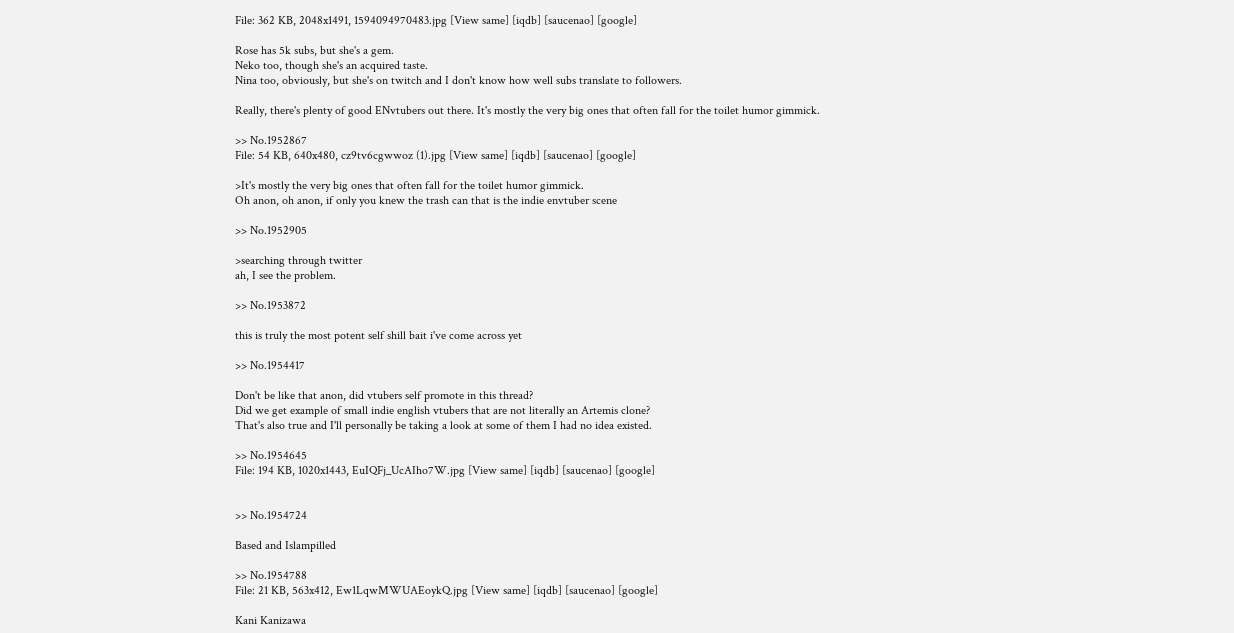File: 362 KB, 2048x1491, 1594094970483.jpg [View same] [iqdb] [saucenao] [google]

Rose has 5k subs, but she's a gem.
Neko too, though she's an acquired taste.
Nina too, obviously, but she's on twitch and I don't know how well subs translate to followers.

Really, there's plenty of good ENvtubers out there. It's mostly the very big ones that often fall for the toilet humor gimmick.

>> No.1952867
File: 54 KB, 640x480, cz9tv6cgwwoz (1).jpg [View same] [iqdb] [saucenao] [google]

>It's mostly the very big ones that often fall for the toilet humor gimmick.
Oh anon, oh anon, if only you knew the trash can that is the indie envtuber scene

>> No.1952905

>searching through twitter
ah, I see the problem.

>> No.1953872

this is truly the most potent self shill bait i've come across yet

>> No.1954417

Don't be like that anon, did vtubers self promote in this thread?
Did we get example of small indie english vtubers that are not literally an Artemis clone?
That's also true and I'll personally be taking a look at some of them I had no idea existed.

>> No.1954645
File: 194 KB, 1020x1443, EuIQFj_UcAIho7W.jpg [View same] [iqdb] [saucenao] [google]


>> No.1954724

Based and Islampilled

>> No.1954788
File: 21 KB, 563x412, Ew1LqwMWUAEoykQ.jpg [View same] [iqdb] [saucenao] [google]

Kani Kanizawa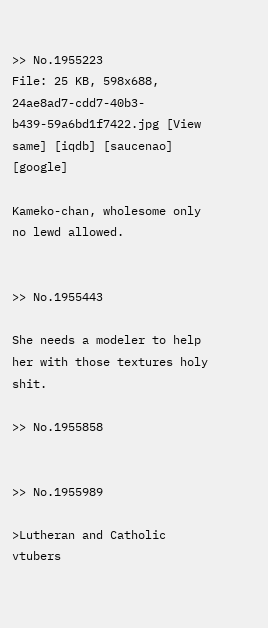>> No.1955223
File: 25 KB, 598x688, 24ae8ad7-cdd7-40b3-b439-59a6bd1f7422.jpg [View same] [iqdb] [saucenao] [google]

Kameko-chan, wholesome only no lewd allowed.


>> No.1955443

She needs a modeler to help her with those textures holy shit.

>> No.1955858


>> No.1955989

>Lutheran and Catholic vtubers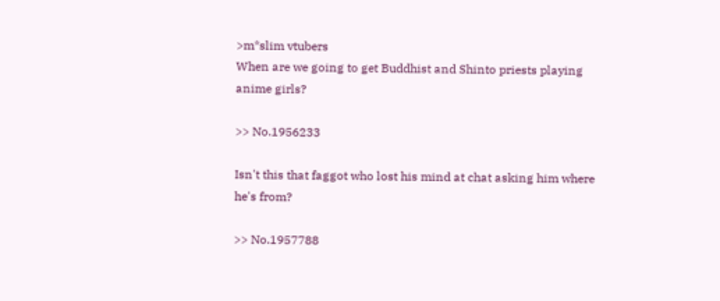>m*slim vtubers
When are we going to get Buddhist and Shinto priests playing anime girls?

>> No.1956233

Isn't this that faggot who lost his mind at chat asking him where he's from?

>> No.1957788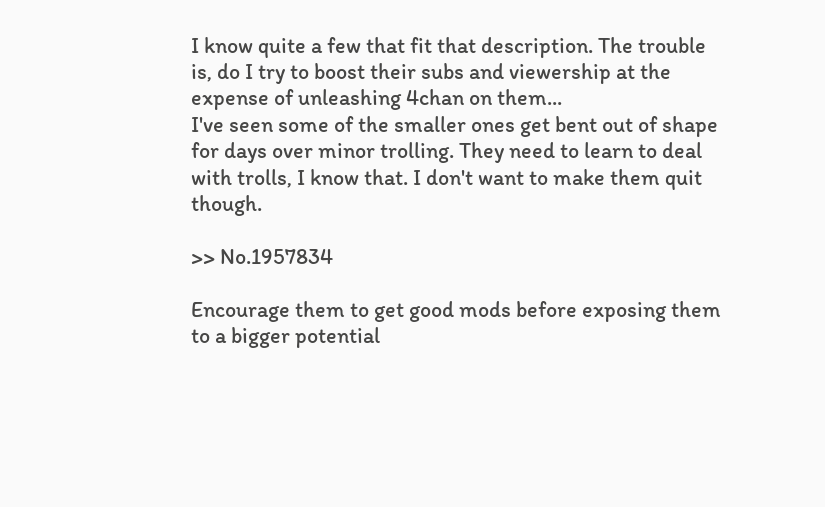I know quite a few that fit that description. The trouble is, do I try to boost their subs and viewership at the expense of unleashing 4chan on them...
I've seen some of the smaller ones get bent out of shape for days over minor trolling. They need to learn to deal with trolls, I know that. I don't want to make them quit though.

>> No.1957834

Encourage them to get good mods before exposing them to a bigger potential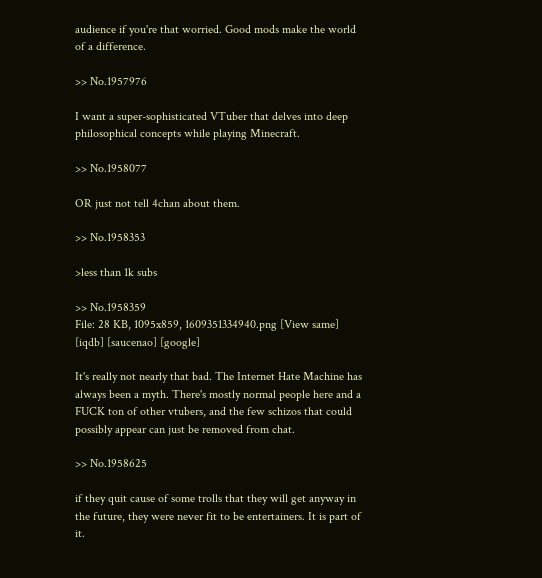audience if you're that worried. Good mods make the world of a difference.

>> No.1957976

I want a super-sophisticated VTuber that delves into deep philosophical concepts while playing Minecraft.

>> No.1958077

OR just not tell 4chan about them.

>> No.1958353

>less than 1k subs

>> No.1958359
File: 28 KB, 1095x859, 1609351334940.png [View same] [iqdb] [saucenao] [google]

It's really not nearly that bad. The Internet Hate Machine has always been a myth. There's mostly normal people here and a FUCK ton of other vtubers, and the few schizos that could possibly appear can just be removed from chat.

>> No.1958625

if they quit cause of some trolls that they will get anyway in the future, they were never fit to be entertainers. It is part of it.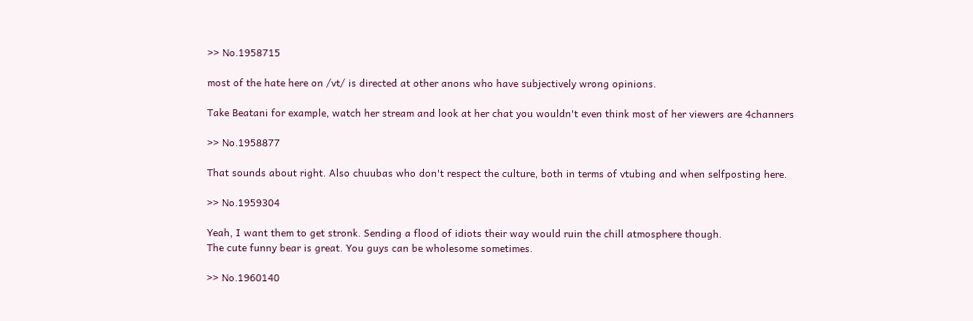>> No.1958715

most of the hate here on /vt/ is directed at other anons who have subjectively wrong opinions.

Take Beatani for example, watch her stream and look at her chat you wouldn't even think most of her viewers are 4channers

>> No.1958877

That sounds about right. Also chuubas who don't respect the culture, both in terms of vtubing and when selfposting here.

>> No.1959304

Yeah, I want them to get stronk. Sending a flood of idiots their way would ruin the chill atmosphere though.
The cute funny bear is great. You guys can be wholesome sometimes.

>> No.1960140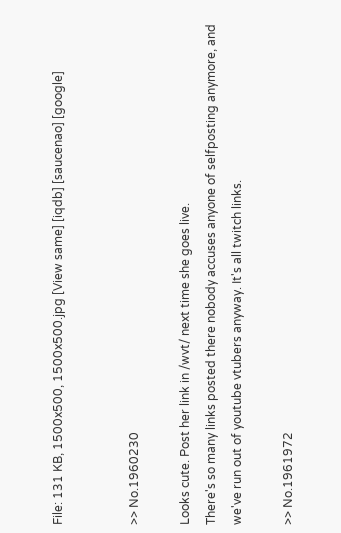File: 131 KB, 1500x500, 1500x500.jpg [View same] [iqdb] [saucenao] [google]


>> No.1960230

Looks cute. Post her link in /wvt/ next time she goes live.
There's so many links posted there nobody accuses anyone of selfposting anymore, and we've run out of youtube vtubers anyway. It's all twitch links.

>> No.1961972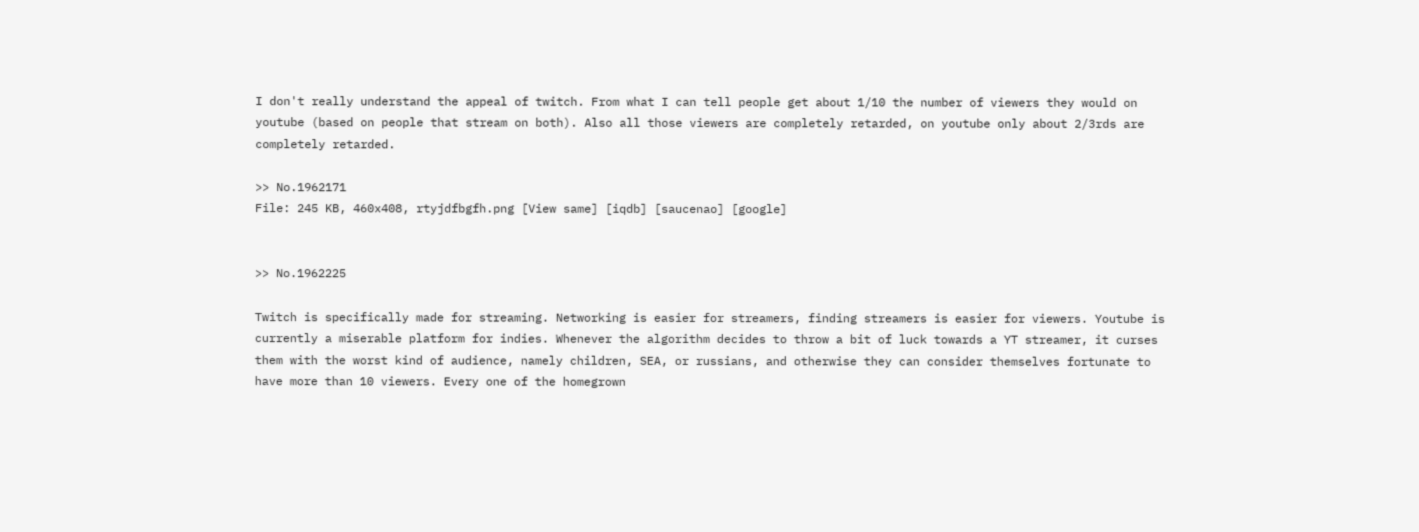I don't really understand the appeal of twitch. From what I can tell people get about 1/10 the number of viewers they would on youtube (based on people that stream on both). Also all those viewers are completely retarded, on youtube only about 2/3rds are completely retarded.

>> No.1962171
File: 245 KB, 460x408, rtyjdfbgfh.png [View same] [iqdb] [saucenao] [google]


>> No.1962225

Twitch is specifically made for streaming. Networking is easier for streamers, finding streamers is easier for viewers. Youtube is currently a miserable platform for indies. Whenever the algorithm decides to throw a bit of luck towards a YT streamer, it curses them with the worst kind of audience, namely children, SEA, or russians, and otherwise they can consider themselves fortunate to have more than 10 viewers. Every one of the homegrown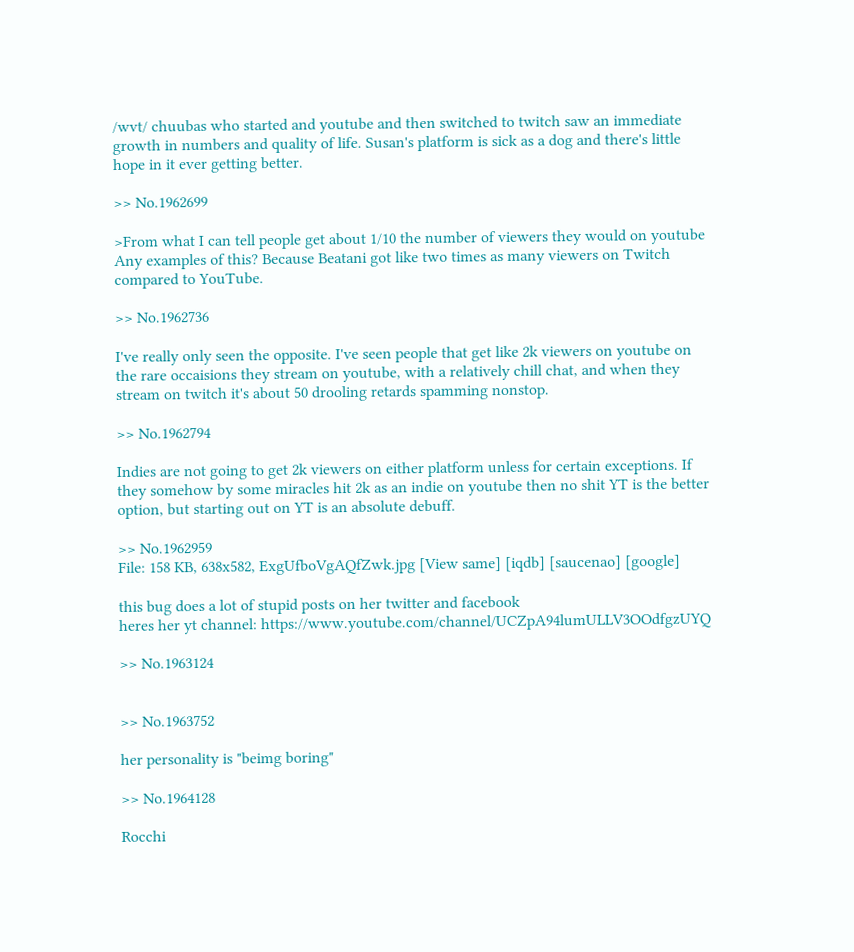/wvt/ chuubas who started and youtube and then switched to twitch saw an immediate growth in numbers and quality of life. Susan's platform is sick as a dog and there's little hope in it ever getting better.

>> No.1962699

>From what I can tell people get about 1/10 the number of viewers they would on youtube
Any examples of this? Because Beatani got like two times as many viewers on Twitch compared to YouTube.

>> No.1962736

I've really only seen the opposite. I've seen people that get like 2k viewers on youtube on the rare occaisions they stream on youtube, with a relatively chill chat, and when they stream on twitch it's about 50 drooling retards spamming nonstop.

>> No.1962794

Indies are not going to get 2k viewers on either platform unless for certain exceptions. If they somehow by some miracles hit 2k as an indie on youtube then no shit YT is the better option, but starting out on YT is an absolute debuff.

>> No.1962959
File: 158 KB, 638x582, ExgUfboVgAQfZwk.jpg [View same] [iqdb] [saucenao] [google]

this bug does a lot of stupid posts on her twitter and facebook
heres her yt channel: https://www.youtube.com/channel/UCZpA94lumULLV3OOdfgzUYQ

>> No.1963124


>> No.1963752

her personality is "beimg boring"

>> No.1964128

Rocchi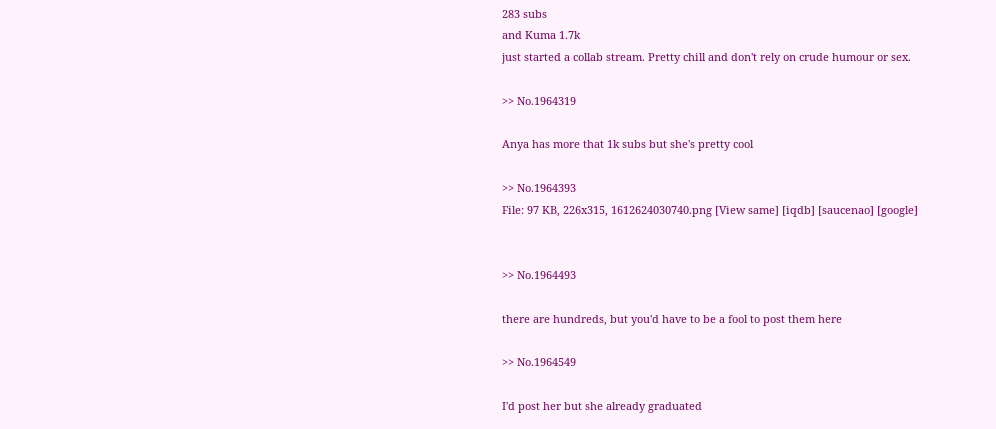283 subs
and Kuma 1.7k
just started a collab stream. Pretty chill and don't rely on crude humour or sex.

>> No.1964319

Anya has more that 1k subs but she's pretty cool

>> No.1964393
File: 97 KB, 226x315, 1612624030740.png [View same] [iqdb] [saucenao] [google]


>> No.1964493

there are hundreds, but you'd have to be a fool to post them here

>> No.1964549

I'd post her but she already graduated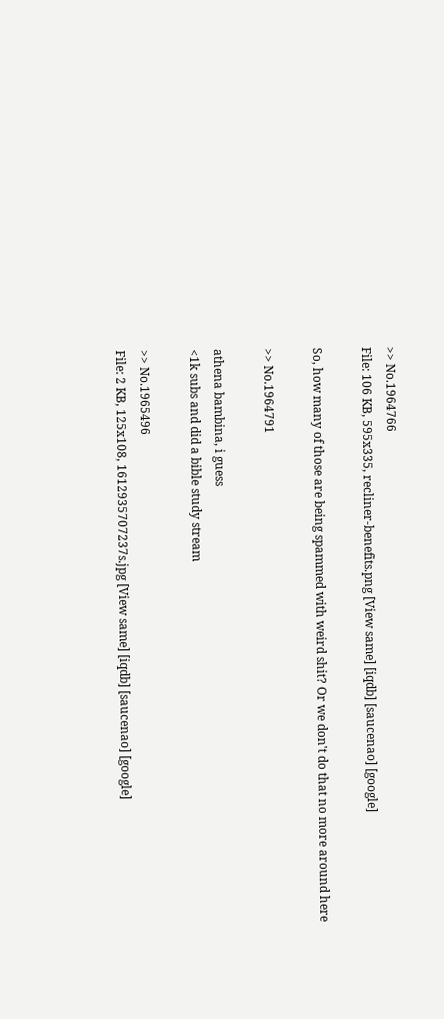>> No.1964766
File: 106 KB, 595x335, recliner-benefits.png [View same] [iqdb] [saucenao] [google]

So, how many of those are being spammed with weird shit? Or we don't do that no more around here

>> No.1964791

athena bambina, i guess
<1k subs and did a bible study stream

>> No.1965496
File: 2 KB, 125x108, 1612935707237s.jpg [View same] [iqdb] [saucenao] [google]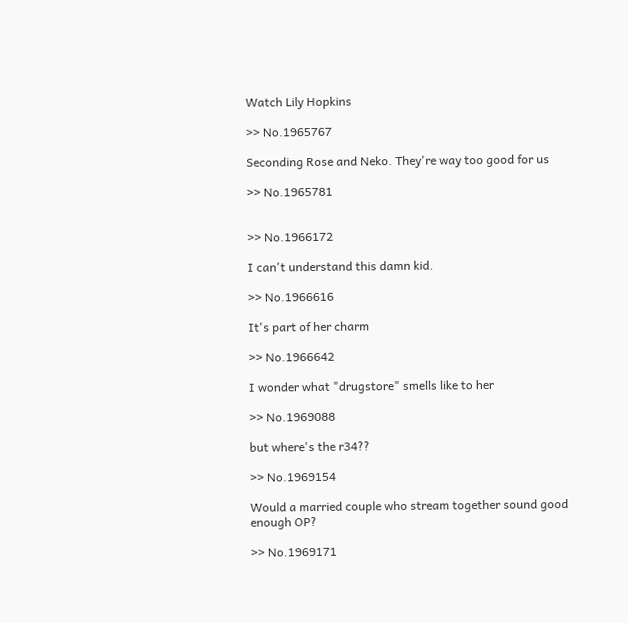Watch Lily Hopkins

>> No.1965767

Seconding Rose and Neko. They're way too good for us

>> No.1965781


>> No.1966172

I can't understand this damn kid.

>> No.1966616

It's part of her charm

>> No.1966642

I wonder what "drugstore" smells like to her

>> No.1969088

but where's the r34??

>> No.1969154

Would a married couple who stream together sound good enough OP?

>> No.1969171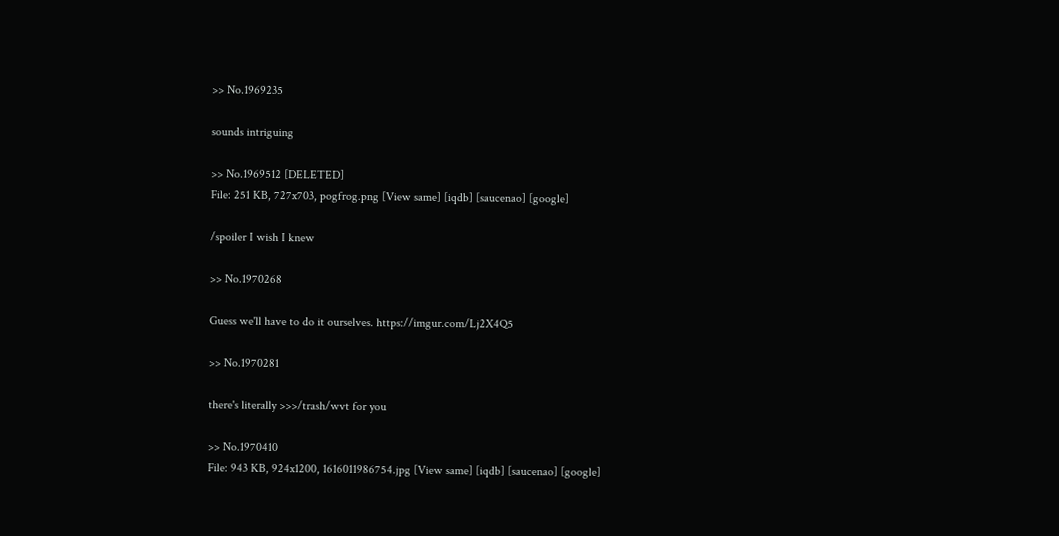>> No.1969235

sounds intriguing

>> No.1969512 [DELETED]
File: 251 KB, 727x703, pogfrog.png [View same] [iqdb] [saucenao] [google]

/spoiler I wish I knew

>> No.1970268

Guess we'll have to do it ourselves. https://imgur.com/Lj2X4Q5

>> No.1970281

there's literally >>>/trash/wvt for you

>> No.1970410
File: 943 KB, 924x1200, 1616011986754.jpg [View same] [iqdb] [saucenao] [google]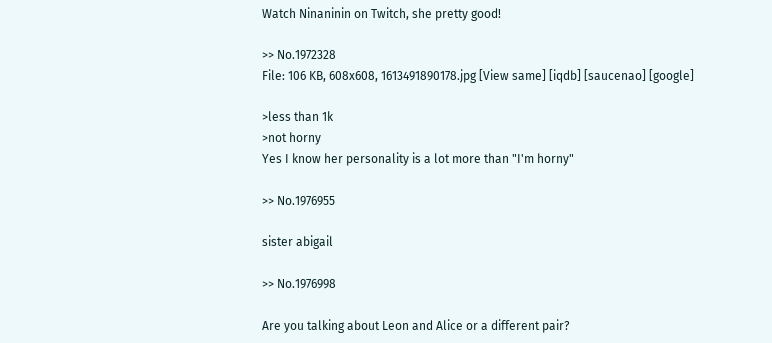Watch Ninaninin on Twitch, she pretty good!

>> No.1972328
File: 106 KB, 608x608, 1613491890178.jpg [View same] [iqdb] [saucenao] [google]

>less than 1k
>not horny
Yes I know her personality is a lot more than "I'm horny"

>> No.1976955

sister abigail

>> No.1976998

Are you talking about Leon and Alice or a different pair?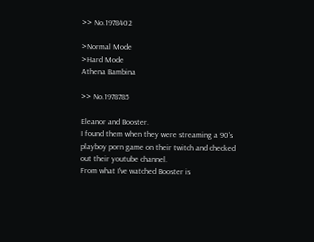>> No.1978402

>Normal Mode
>Hard Mode
Athena Bambina

>> No.1978785

Eleanor and Booster.
I found them when they were streaming a 90's playboy porn game on their twitch and checked out their youtube channel.
From what I've watched Booster is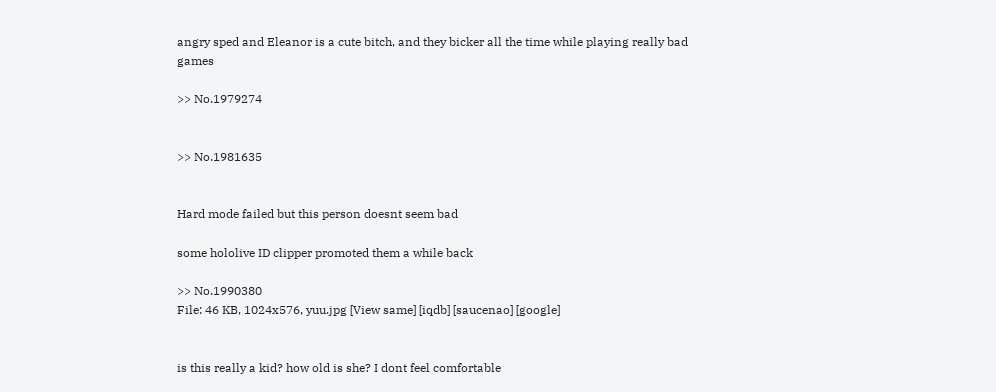angry sped and Eleanor is a cute bitch, and they bicker all the time while playing really bad games

>> No.1979274


>> No.1981635


Hard mode failed but this person doesnt seem bad

some hololive ID clipper promoted them a while back

>> No.1990380
File: 46 KB, 1024x576, yuu.jpg [View same] [iqdb] [saucenao] [google]


is this really a kid? how old is she? I dont feel comfortable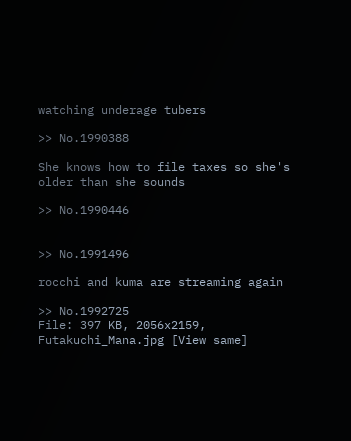watching underage tubers

>> No.1990388

She knows how to file taxes so she's older than she sounds

>> No.1990446


>> No.1991496

rocchi and kuma are streaming again

>> No.1992725
File: 397 KB, 2056x2159, Futakuchi_Mana.jpg [View same]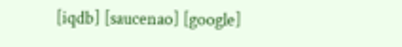[iqdb] [saucenao] [google]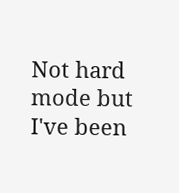Not hard mode but I've been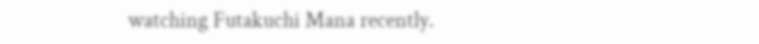watching Futakuchi Mana recently.